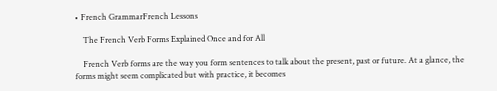• French GrammarFrench Lessons

    The French Verb Forms Explained Once and for All

    French Verb forms are the way you form sentences to talk about the present, past or future. At a glance, the forms might seem complicated but with practice, it becomes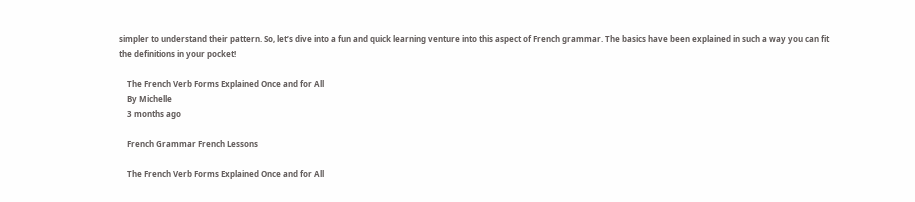simpler to understand their pattern. So, let’s dive into a fun and quick learning venture into this aspect of French grammar. The basics have been explained in such a way you can fit the definitions in your pocket!

    The French Verb Forms Explained Once and for All
    By Michelle
    3 months ago

    French Grammar French Lessons

    The French Verb Forms Explained Once and for All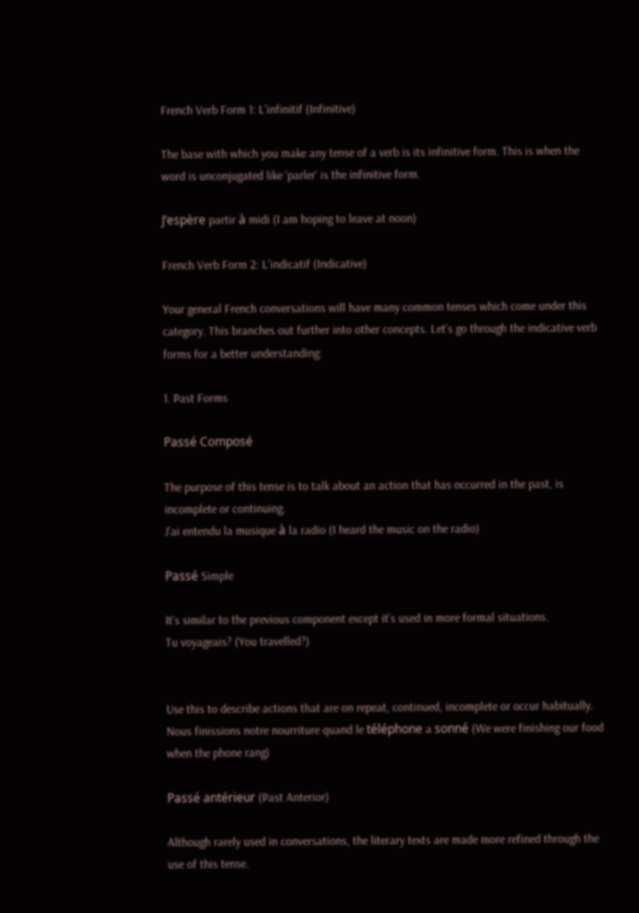French Verb Form 1: L’infinitif (Infinitive)

The base with which you make any tense of a verb is its infinitive form. This is when the word is unconjugated like ‘parler‘ is the infinitive form.

J’espère partir à midi (I am hoping to leave at noon)

French Verb Form 2: L’indicatif (Indicative)

Your general French conversations will have many common tenses which come under this category. This branches out further into other concepts. Let’s go through the indicative verb forms for a better understanding:

1. Past Forms

Passé Composé

The purpose of this tense is to talk about an action that has occurred in the past, is incomplete or continuing.
J’ai entendu la musique à la radio (I heard the music on the radio)

Passé Simple

It’s similar to the previous component except it’s used in more formal situations.
Tu voyageais? (You travelled?)


Use this to describe actions that are on repeat, continued, incomplete or occur habitually.
Nous finissions notre nourriture quand le téléphone a sonné (We were finishing our food when the phone rang)

Passé antérieur (Past Anterior)

Although rarely used in conversations, the literary texts are made more refined through the use of this tense.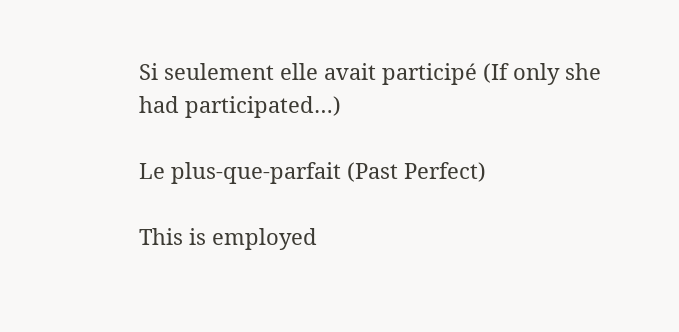Si seulement elle avait participé (If only she had participated…)

Le plus-que-parfait (Past Perfect)

This is employed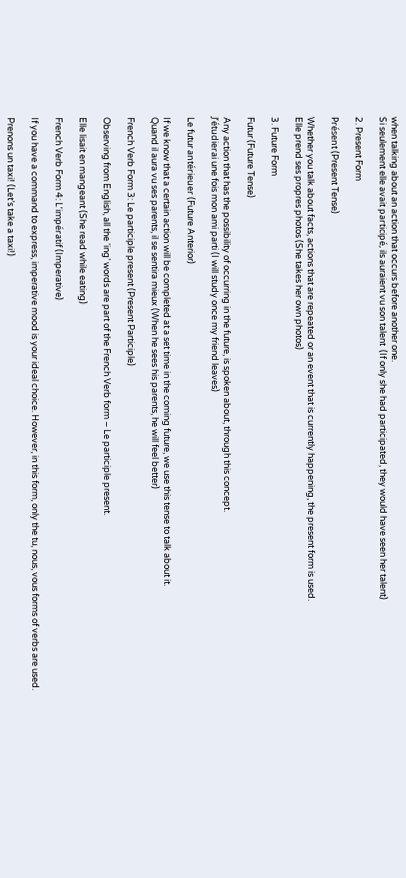when talking about an action that occurs before another one.
Si seulement elle avait participé, ils auraient vu son talent  (If only she had participated, they would have seen her talent)

2. Present Form

Présent (Present Tense)

Whether you talk about facts, actions that are repeated or an event that is currently happening, the present form is used.
Elle prend ses propres photos (She takes her own photos)

3. Future Form

Futur (Future Tense)

Any action that has the possibility of occurring in the future, is spoken about, through this concept.
J’étudierai une fois mon ami parti (I will study once my friend leaves)

Le futur antérieuer (Future Anterior)

If we know that a certain action will be completed at a set time in the coming future, we use this tense to talk about it.
Quand il aura vu ses parents, il se sentira mieux (When he sees his parents, he will feel better)

French Verb Form 3: Le participle present (Present Participle)

Observing from English, all the ‘ing’ words are part of the French Verb form – Le participle present.

Elle lisait en mangeant (She read while eating)

French Verb Form 4: L’impératif (Imperative)

If you have a command to express, imperative mood is your ideal choice. However, in this form, only the tu, nous, vous forms of verbs are used.

Prenons un taxi! (Let’s take a taxi!)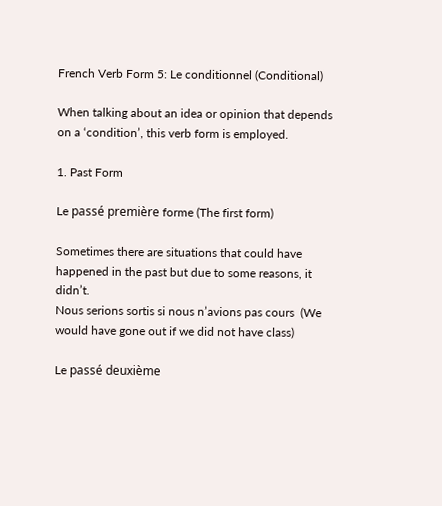French Verb Form 5: Le conditionnel (Conditional)

When talking about an idea or opinion that depends on a ‘condition’, this verb form is employed.

1. Past Form

Le passé première forme (The first form)

Sometimes there are situations that could have happened in the past but due to some reasons, it didn’t.
Nous serions sortis si nous n’avions pas cours  (We would have gone out if we did not have class)

Le passé deuxième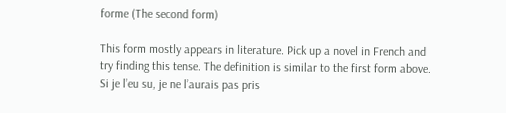forme (The second form)

This form mostly appears in literature. Pick up a novel in French and try finding this tense. The definition is similar to the first form above.
Si je l’eu su, je ne l’aurais pas pris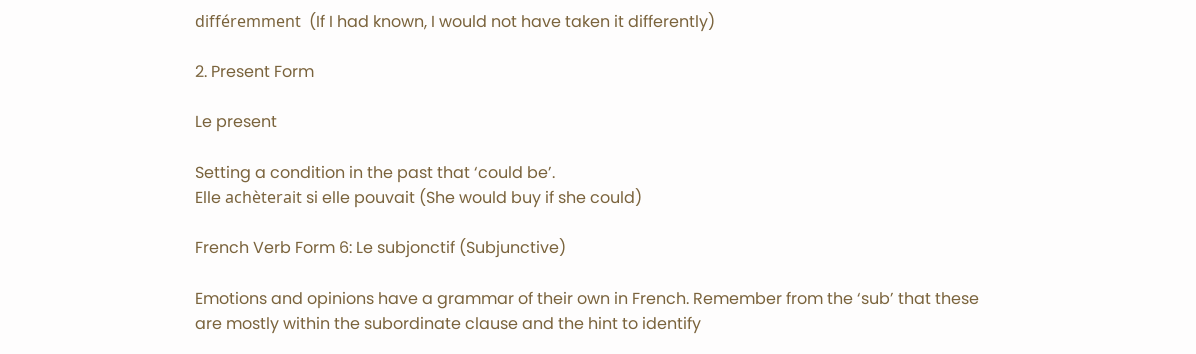différemment  (If I had known, I would not have taken it differently)

2. Present Form

Le present

Setting a condition in the past that ‘could be’.
Elle achèterait si elle pouvait (She would buy if she could)

French Verb Form 6: Le subjonctif (Subjunctive)

Emotions and opinions have a grammar of their own in French. Remember from the ‘sub’ that these are mostly within the subordinate clause and the hint to identify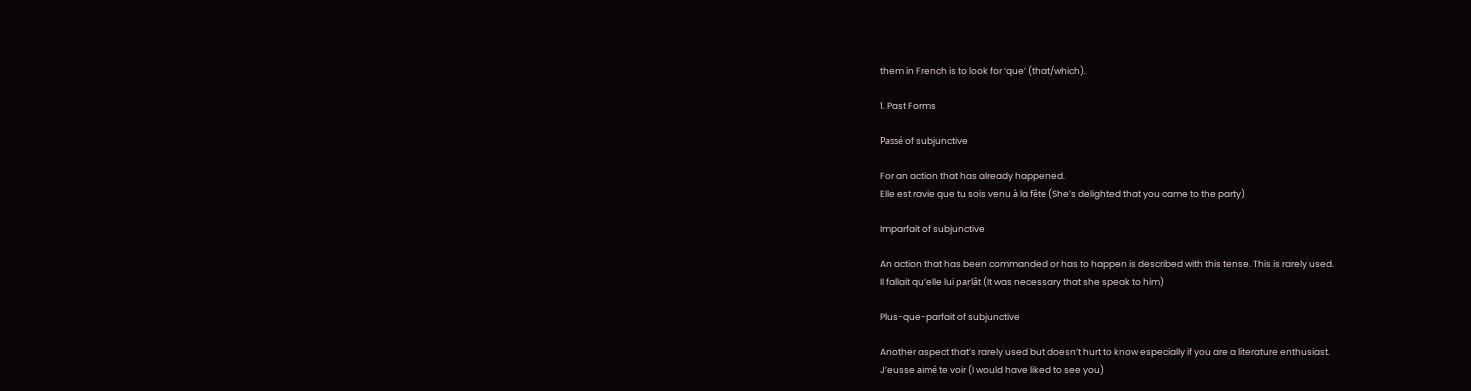them in French is to look for ‘que’ (that/which).

1. Past Forms

Passé of subjunctive

For an action that has already happened.
Elle est ravie que tu sois venu à la fête (She’s delighted that you came to the party)

Imparfait of subjunctive

An action that has been commanded or has to happen is described with this tense. This is rarely used.
Il fallait qu’elle lui parlât (It was necessary that she speak to him)

Plus-que-parfait of subjunctive

Another aspect that’s rarely used but doesn’t hurt to know especially if you are a literature enthusiast.
J’eusse aimé te voir (I would have liked to see you)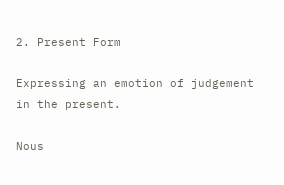2. Present Form

Expressing an emotion of judgement in the present.

Nous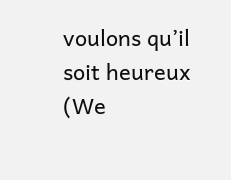voulons qu’il soit heureux (We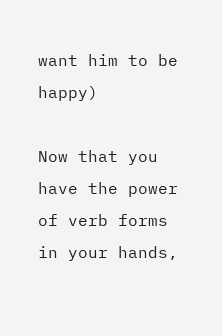want him to be happy)

Now that you have the power of verb forms in your hands,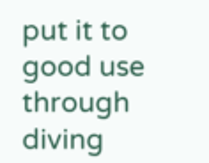put it to good use through diving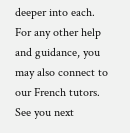deeper into each. For any other help and guidance, you may also connect to our French tutors. See you next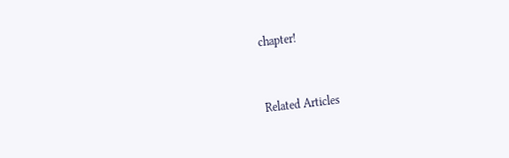chapter!


Related Articles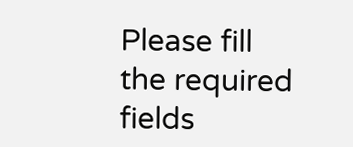Please fill the required fields